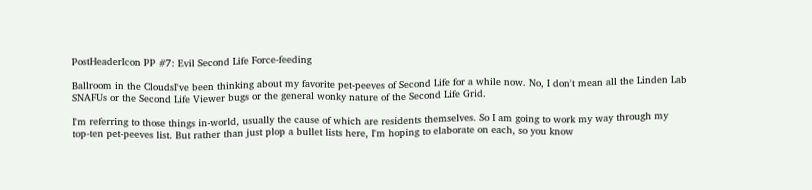PostHeaderIcon PP #7: Evil Second Life Force-feeding

Ballroom in the CloudsI've been thinking about my favorite pet-peeves of Second Life for a while now. No, I don't mean all the Linden Lab SNAFUs or the Second Life Viewer bugs or the general wonky nature of the Second Life Grid.

I'm referring to those things in-world, usually the cause of which are residents themselves. So I am going to work my way through my top-ten pet-peeves list. But rather than just plop a bullet lists here, I'm hoping to elaborate on each, so you know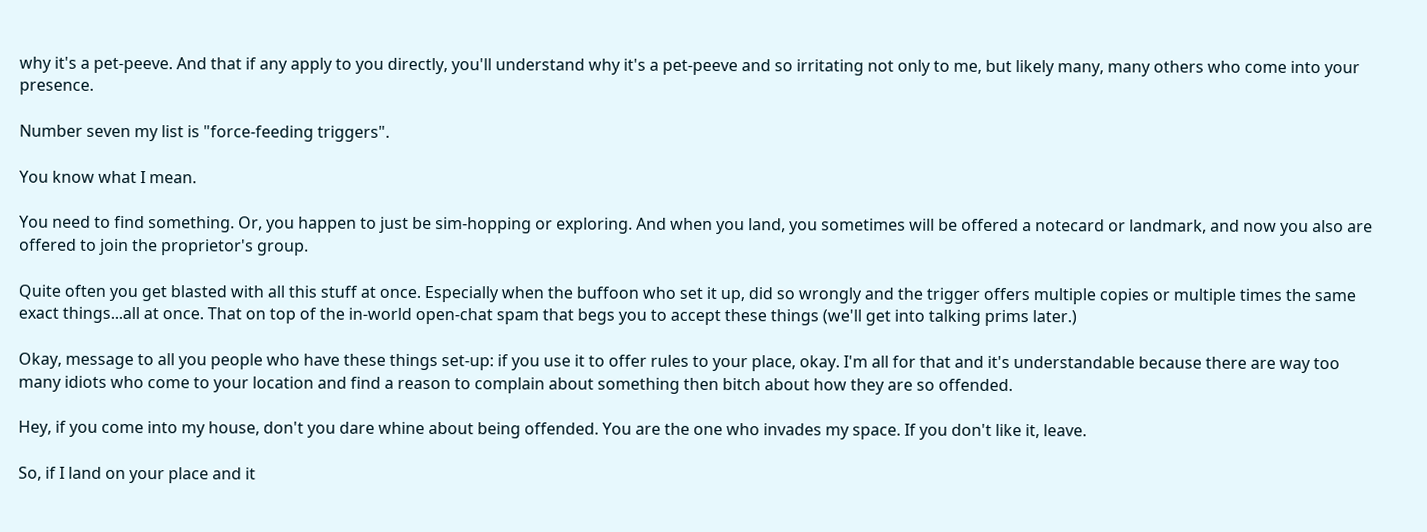why it's a pet-peeve. And that if any apply to you directly, you'll understand why it's a pet-peeve and so irritating not only to me, but likely many, many others who come into your presence.

Number seven my list is "force-feeding triggers".

You know what I mean.

You need to find something. Or, you happen to just be sim-hopping or exploring. And when you land, you sometimes will be offered a notecard or landmark, and now you also are offered to join the proprietor's group.

Quite often you get blasted with all this stuff at once. Especially when the buffoon who set it up, did so wrongly and the trigger offers multiple copies or multiple times the same exact things...all at once. That on top of the in-world open-chat spam that begs you to accept these things (we'll get into talking prims later.)

Okay, message to all you people who have these things set-up: if you use it to offer rules to your place, okay. I'm all for that and it's understandable because there are way too many idiots who come to your location and find a reason to complain about something then bitch about how they are so offended.

Hey, if you come into my house, don't you dare whine about being offended. You are the one who invades my space. If you don't like it, leave.

So, if I land on your place and it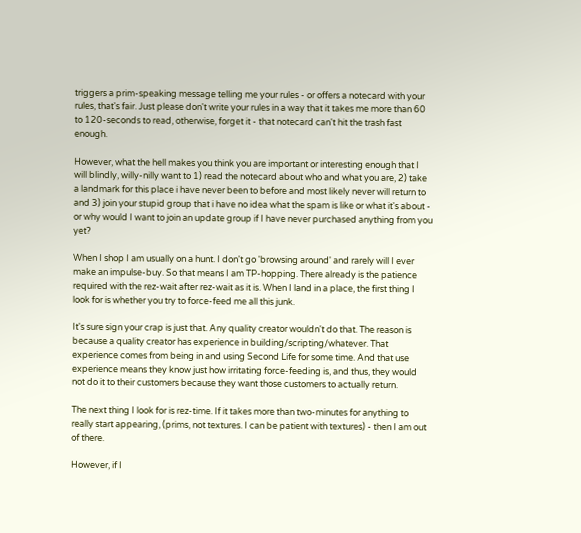triggers a prim-speaking message telling me your rules - or offers a notecard with your rules, that's fair. Just please don't write your rules in a way that it takes me more than 60 to 120-seconds to read, otherwise, forget it - that notecard can't hit the trash fast enough.

However, what the hell makes you think you are important or interesting enough that I will blindly, willy-nilly want to 1) read the notecard about who and what you are, 2) take a landmark for this place i have never been to before and most likely never will return to and 3) join your stupid group that i have no idea what the spam is like or what it's about - or why would I want to join an update group if I have never purchased anything from you yet?

When I shop I am usually on a hunt. I don't go 'browsing around' and rarely will I ever make an impulse-buy. So that means I am TP-hopping. There already is the patience required with the rez-wait after rez-wait as it is. When I land in a place, the first thing I look for is whether you try to force-feed me all this junk.

It's sure sign your crap is just that. Any quality creator wouldn't do that. The reason is because a quality creator has experience in building/scripting/whatever. That experience comes from being in and using Second Life for some time. And that use experience means they know just how irritating force-feeding is, and thus, they would not do it to their customers because they want those customers to actually return.

The next thing I look for is rez-time. If it takes more than two-minutes for anything to really start appearing, (prims, not textures. I can be patient with textures) - then I am out of there.

However, if I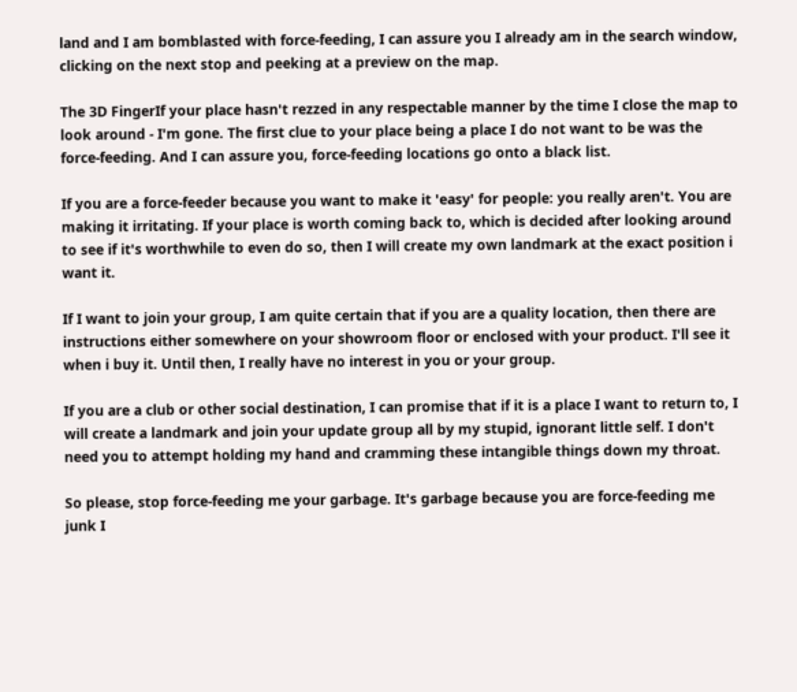land and I am bomblasted with force-feeding, I can assure you I already am in the search window, clicking on the next stop and peeking at a preview on the map.

The 3D FingerIf your place hasn't rezzed in any respectable manner by the time I close the map to look around - I'm gone. The first clue to your place being a place I do not want to be was the force-feeding. And I can assure you, force-feeding locations go onto a black list.

If you are a force-feeder because you want to make it 'easy' for people: you really aren't. You are making it irritating. If your place is worth coming back to, which is decided after looking around to see if it's worthwhile to even do so, then I will create my own landmark at the exact position i want it.

If I want to join your group, I am quite certain that if you are a quality location, then there are instructions either somewhere on your showroom floor or enclosed with your product. I'll see it when i buy it. Until then, I really have no interest in you or your group.

If you are a club or other social destination, I can promise that if it is a place I want to return to, I will create a landmark and join your update group all by my stupid, ignorant little self. I don't need you to attempt holding my hand and cramming these intangible things down my throat.

So please, stop force-feeding me your garbage. It's garbage because you are force-feeding me junk I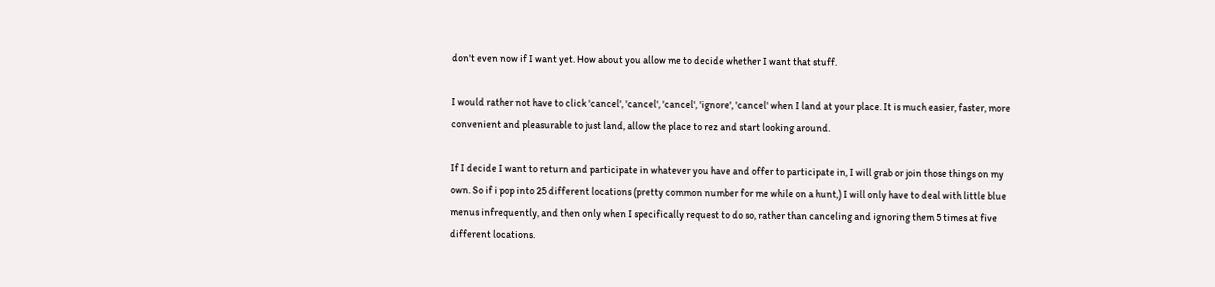don't even now if I want yet. How about you allow me to decide whether I want that stuff.

I would rather not have to click 'cancel', 'cancel', 'cancel', 'ignore', 'cancel' when I land at your place. It is much easier, faster, more convenient and pleasurable to just land, allow the place to rez and start looking around.

If I decide I want to return and participate in whatever you have and offer to participate in, I will grab or join those things on my own. So if i pop into 25 different locations (pretty common number for me while on a hunt,) I will only have to deal with little blue menus infrequently, and then only when I specifically request to do so, rather than canceling and ignoring them 5 times at five different locations.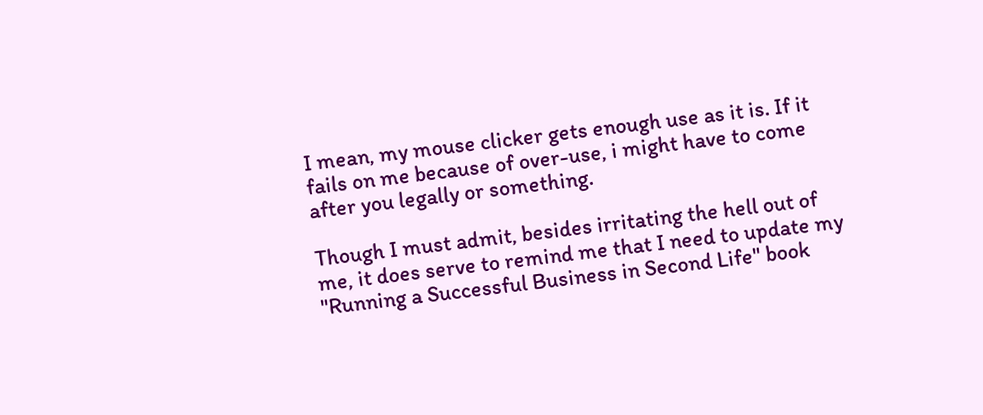I mean, my mouse clicker gets enough use as it is. If it fails on me because of over-use, i might have to come after you legally or something.

Though I must admit, besides irritating the hell out of me, it does serve to remind me that I need to update my "Running a Successful Business in Second Life" book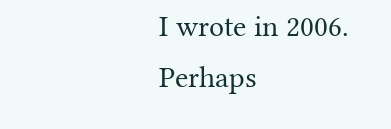I wrote in 2006. Perhaps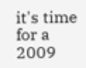it's time for a 2009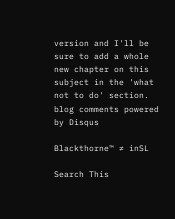version and I'll be sure to add a whole new chapter on this subject in the 'what not to do' section.
blog comments powered by Disqus

Blackthorne™ ≠ inSL

Search This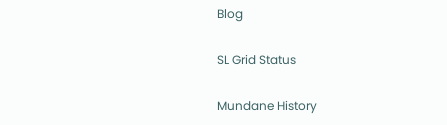Blog

SL Grid Status

Mundane History